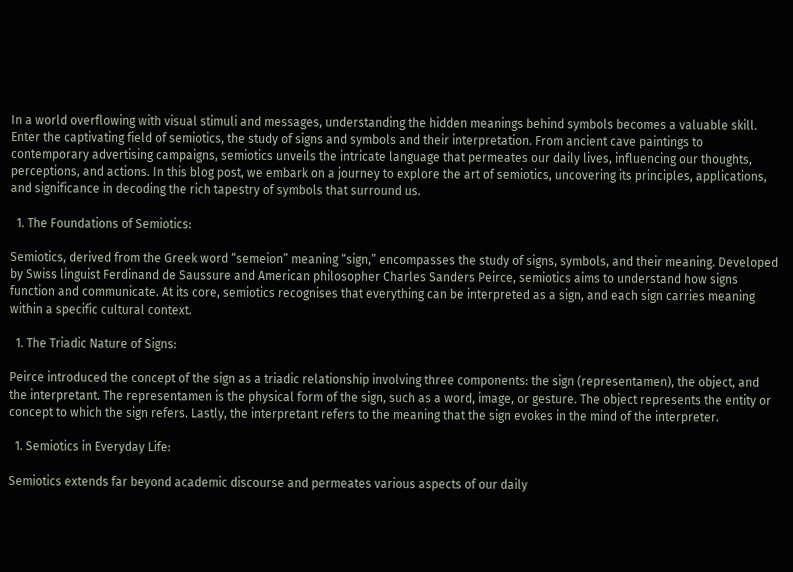In a world overflowing with visual stimuli and messages, understanding the hidden meanings behind symbols becomes a valuable skill. Enter the captivating field of semiotics, the study of signs and symbols and their interpretation. From ancient cave paintings to contemporary advertising campaigns, semiotics unveils the intricate language that permeates our daily lives, influencing our thoughts, perceptions, and actions. In this blog post, we embark on a journey to explore the art of semiotics, uncovering its principles, applications, and significance in decoding the rich tapestry of symbols that surround us.

  1. The Foundations of Semiotics:

Semiotics, derived from the Greek word “semeion” meaning “sign,” encompasses the study of signs, symbols, and their meaning. Developed by Swiss linguist Ferdinand de Saussure and American philosopher Charles Sanders Peirce, semiotics aims to understand how signs function and communicate. At its core, semiotics recognises that everything can be interpreted as a sign, and each sign carries meaning within a specific cultural context.

  1. The Triadic Nature of Signs:

Peirce introduced the concept of the sign as a triadic relationship involving three components: the sign (representamen), the object, and the interpretant. The representamen is the physical form of the sign, such as a word, image, or gesture. The object represents the entity or concept to which the sign refers. Lastly, the interpretant refers to the meaning that the sign evokes in the mind of the interpreter.

  1. Semiotics in Everyday Life:

Semiotics extends far beyond academic discourse and permeates various aspects of our daily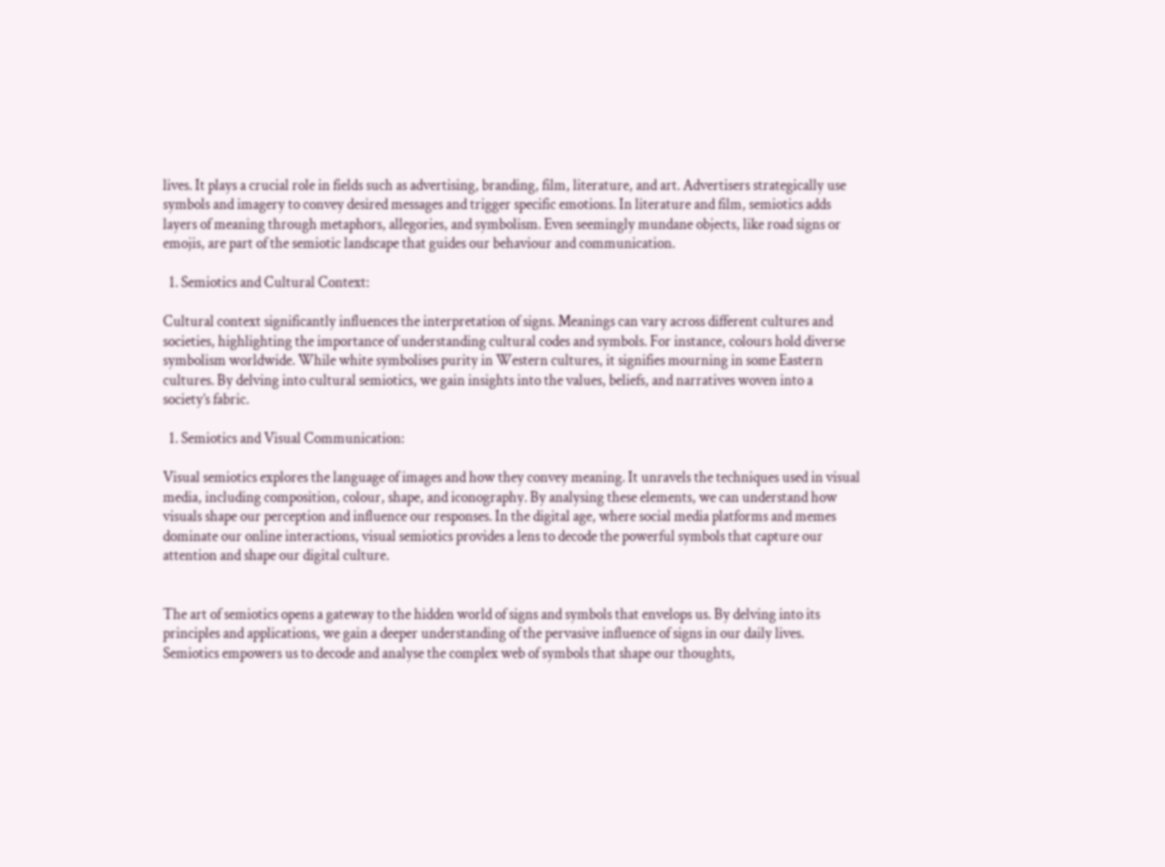lives. It plays a crucial role in fields such as advertising, branding, film, literature, and art. Advertisers strategically use symbols and imagery to convey desired messages and trigger specific emotions. In literature and film, semiotics adds layers of meaning through metaphors, allegories, and symbolism. Even seemingly mundane objects, like road signs or emojis, are part of the semiotic landscape that guides our behaviour and communication.

  1. Semiotics and Cultural Context:

Cultural context significantly influences the interpretation of signs. Meanings can vary across different cultures and societies, highlighting the importance of understanding cultural codes and symbols. For instance, colours hold diverse symbolism worldwide. While white symbolises purity in Western cultures, it signifies mourning in some Eastern cultures. By delving into cultural semiotics, we gain insights into the values, beliefs, and narratives woven into a society’s fabric.

  1. Semiotics and Visual Communication:

Visual semiotics explores the language of images and how they convey meaning. It unravels the techniques used in visual media, including composition, colour, shape, and iconography. By analysing these elements, we can understand how visuals shape our perception and influence our responses. In the digital age, where social media platforms and memes dominate our online interactions, visual semiotics provides a lens to decode the powerful symbols that capture our attention and shape our digital culture.


The art of semiotics opens a gateway to the hidden world of signs and symbols that envelops us. By delving into its principles and applications, we gain a deeper understanding of the pervasive influence of signs in our daily lives. Semiotics empowers us to decode and analyse the complex web of symbols that shape our thoughts,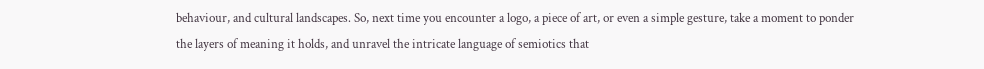behaviour, and cultural landscapes. So, next time you encounter a logo, a piece of art, or even a simple gesture, take a moment to ponder the layers of meaning it holds, and unravel the intricate language of semiotics that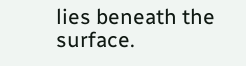lies beneath the surface.